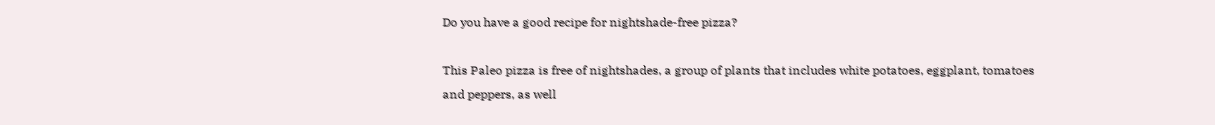Do you have a good recipe for nightshade-free pizza?

This Paleo pizza is free of nightshades, a group of plants that includes white potatoes, eggplant, tomatoes and peppers, as well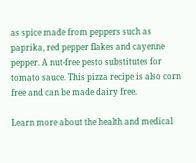as spice made from peppers such as paprika, red pepper flakes and cayenne pepper. A nut-free pesto substitutes for tomato sauce. This pizza recipe is also corn free and can be made dairy free.

Learn more about the health and medical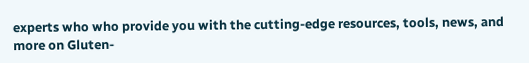experts who who provide you with the cutting-edge resources, tools, news, and more on Gluten-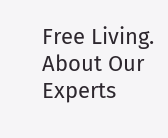Free Living.
About Our Experts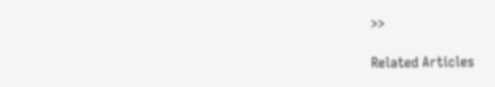>>

Related Articles